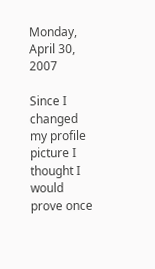Monday, April 30, 2007

Since I changed my profile picture I thought I would prove once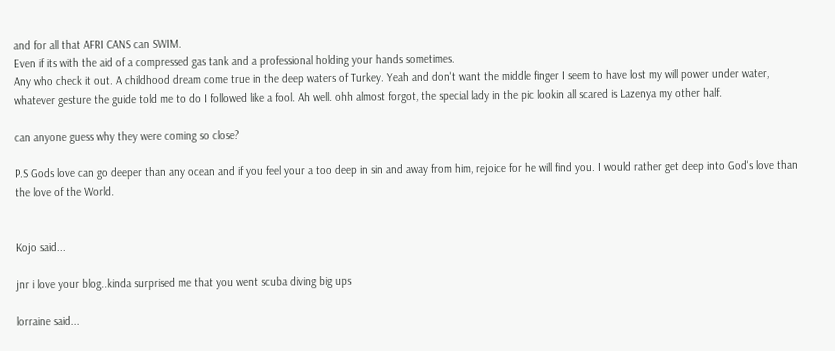and for all that AFRI CANS can SWIM.
Even if its with the aid of a compressed gas tank and a professional holding your hands sometimes.
Any who check it out. A childhood dream come true in the deep waters of Turkey. Yeah and don't want the middle finger I seem to have lost my will power under water, whatever gesture the guide told me to do I followed like a fool. Ah well. ohh almost forgot, the special lady in the pic lookin all scared is Lazenya my other half.

can anyone guess why they were coming so close?

P.S Gods love can go deeper than any ocean and if you feel your a too deep in sin and away from him, rejoice for he will find you. I would rather get deep into God's love than the love of the World.


Kojo said...

jnr i love your blog..kinda surprised me that you went scuba diving big ups

lorraine said...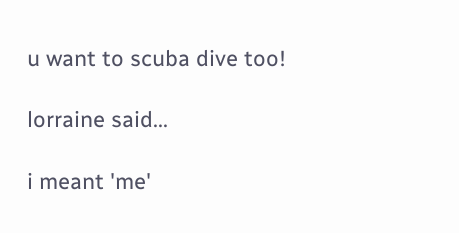u want to scuba dive too!

lorraine said...

i meant 'me'